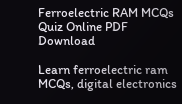Ferroelectric RAM MCQs Quiz Online PDF Download

Learn ferroelectric ram MCQs, digital electronics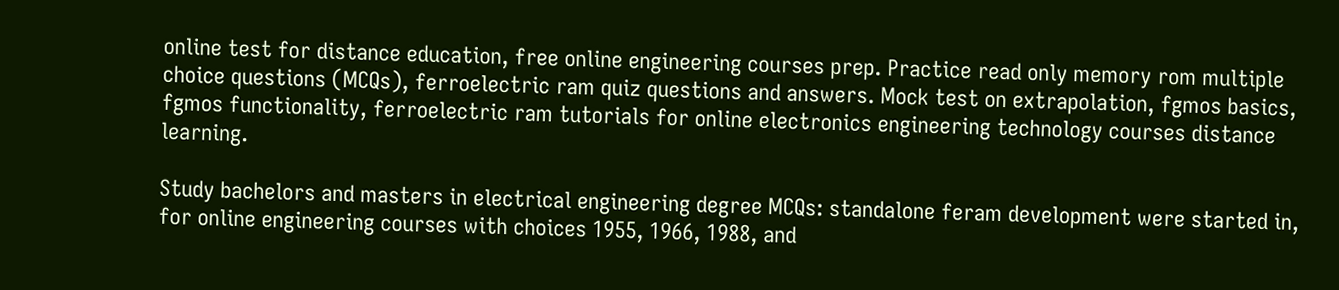online test for distance education, free online engineering courses prep. Practice read only memory rom multiple choice questions (MCQs), ferroelectric ram quiz questions and answers. Mock test on extrapolation, fgmos basics, fgmos functionality, ferroelectric ram tutorials for online electronics engineering technology courses distance learning.

Study bachelors and masters in electrical engineering degree MCQs: standalone feram development were started in, for online engineering courses with choices 1955, 1966, 1988, and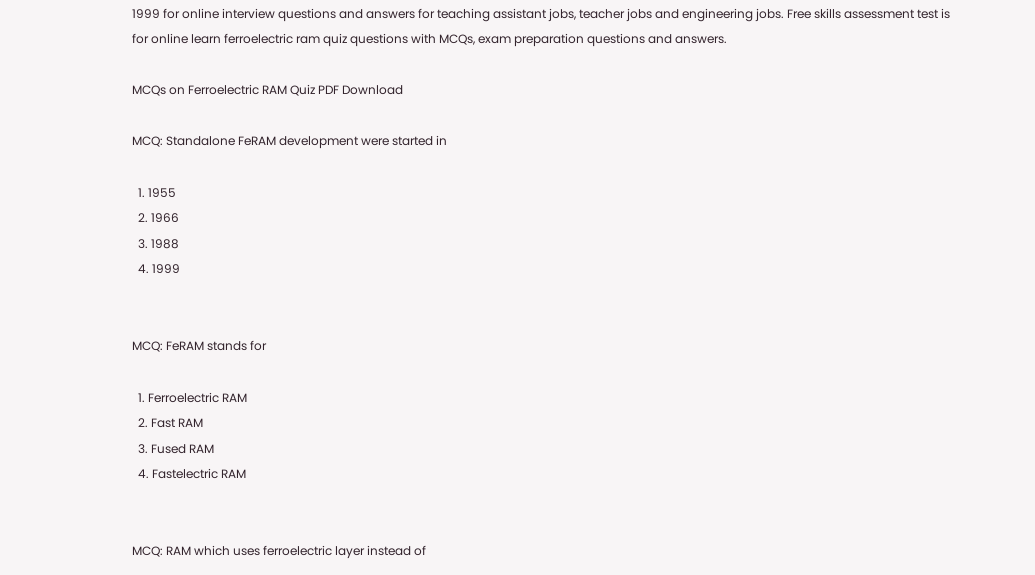1999 for online interview questions and answers for teaching assistant jobs, teacher jobs and engineering jobs. Free skills assessment test is for online learn ferroelectric ram quiz questions with MCQs, exam preparation questions and answers.

MCQs on Ferroelectric RAM Quiz PDF Download

MCQ: Standalone FeRAM development were started in

  1. 1955
  2. 1966
  3. 1988
  4. 1999


MCQ: FeRAM stands for

  1. Ferroelectric RAM
  2. Fast RAM
  3. Fused RAM
  4. Fastelectric RAM


MCQ: RAM which uses ferroelectric layer instead of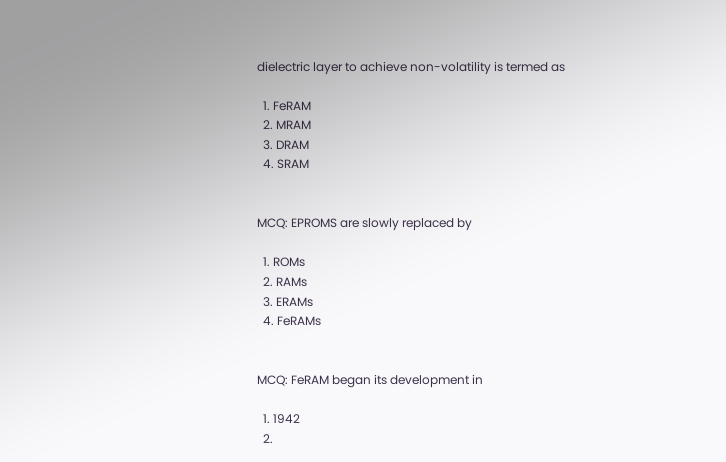dielectric layer to achieve non-volatility is termed as

  1. FeRAM
  2. MRAM
  3. DRAM
  4. SRAM


MCQ: EPROMS are slowly replaced by

  1. ROMs
  2. RAMs
  3. ERAMs
  4. FeRAMs


MCQ: FeRAM began its development in

  1. 1942
  2.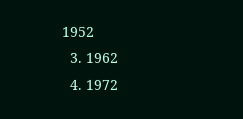1952
  3. 1962
  4. 1972